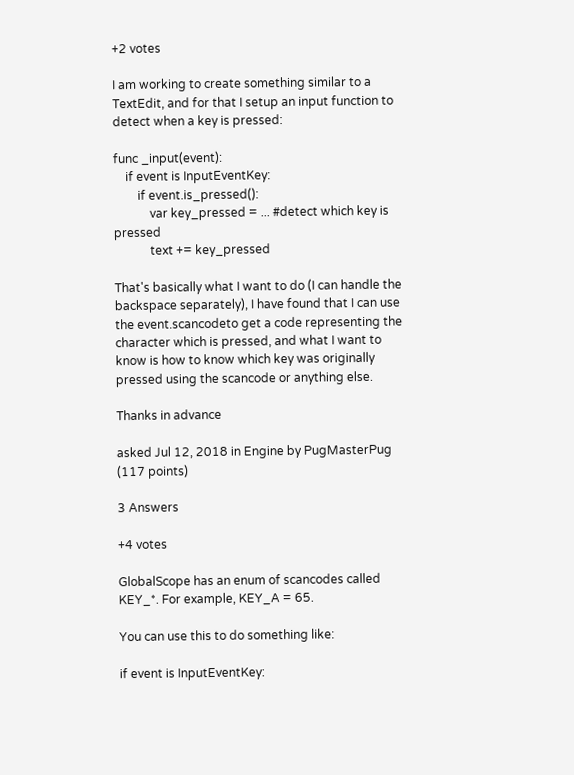+2 votes

I am working to create something similar to a TextEdit, and for that I setup an input function to detect when a key is pressed:

func _input(event):
    if event is InputEventKey:
        if event.is_pressed():
            var key_pressed = ... #detect which key is pressed
            text += key_pressed

That's basically what I want to do (I can handle the backspace separately), I have found that I can use the event.scancodeto get a code representing the character which is pressed, and what I want to know is how to know which key was originally pressed using the scancode or anything else.

Thanks in advance

asked Jul 12, 2018 in Engine by PugMasterPug (117 points)

3 Answers

+4 votes

GlobalScope has an enum of scancodes called KEY_*. For example, KEY_A = 65.

You can use this to do something like:

if event is InputEventKey: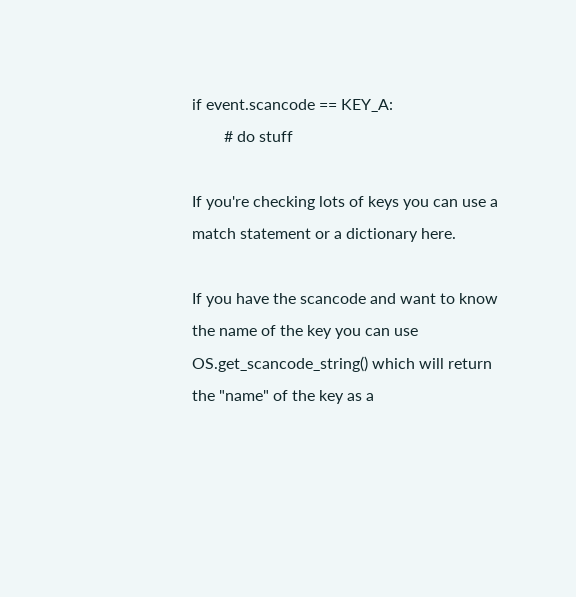if event.scancode == KEY_A:
        # do stuff

If you're checking lots of keys you can use a match statement or a dictionary here.

If you have the scancode and want to know the name of the key you can use OS.get_scancode_string() which will return the "name" of the key as a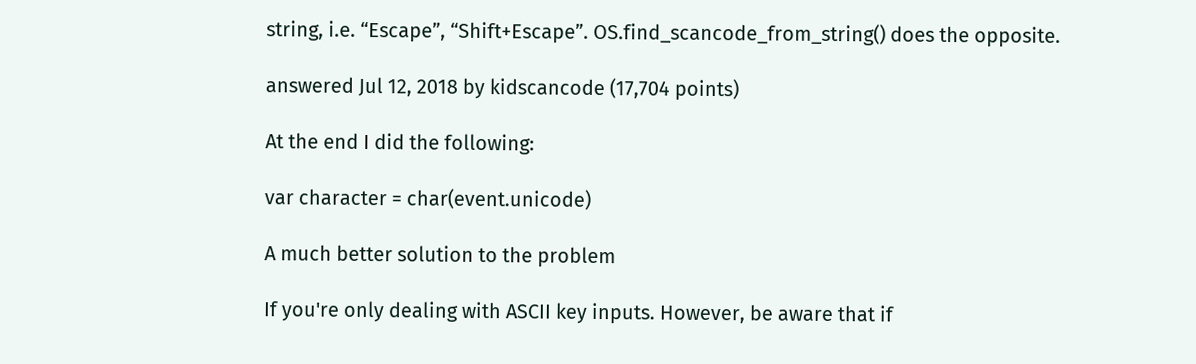string, i.e. “Escape”, “Shift+Escape”. OS.find_scancode_from_string() does the opposite.

answered Jul 12, 2018 by kidscancode (17,704 points)

At the end I did the following:

var character = char(event.unicode)

A much better solution to the problem

If you're only dealing with ASCII key inputs. However, be aware that if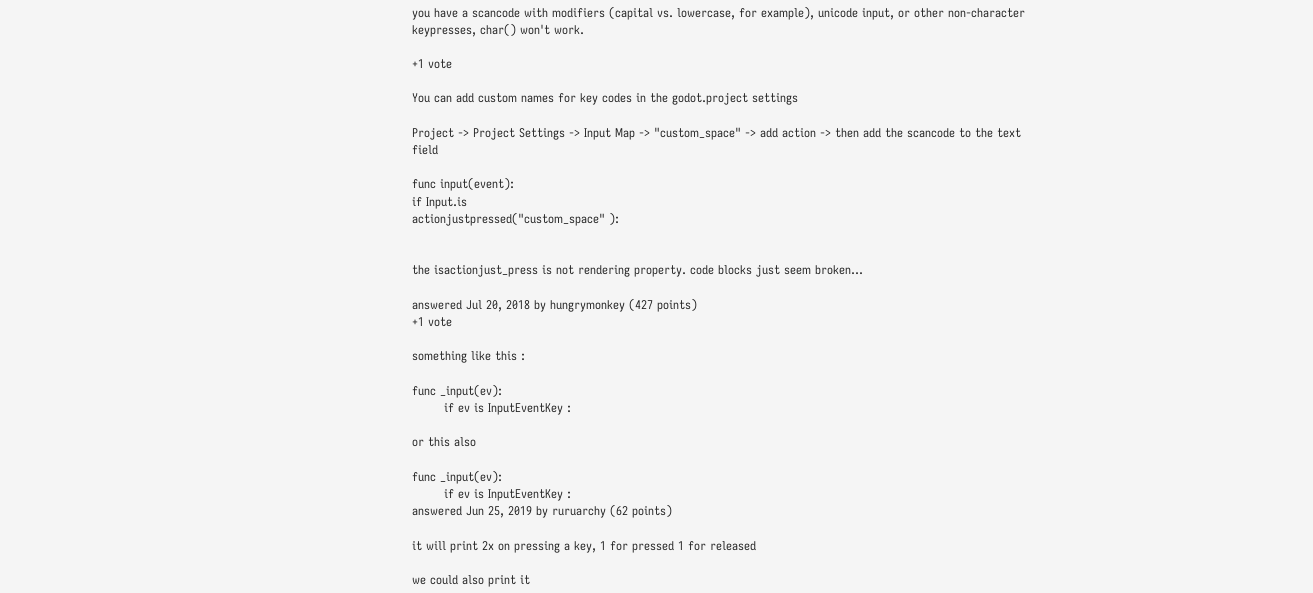you have a scancode with modifiers (capital vs. lowercase, for example), unicode input, or other non-character keypresses, char() won't work.

+1 vote

You can add custom names for key codes in the godot.project settings

Project -> Project Settings -> Input Map -> "custom_space" -> add action -> then add the scancode to the text field

func input(event):
if Input.is
actionjustpressed("custom_space" ):


the isactionjust_press is not rendering property. code blocks just seem broken...

answered Jul 20, 2018 by hungrymonkey (427 points)
+1 vote

something like this :

func _input(ev):
        if ev is InputEventKey :

or this also

func _input(ev):
        if ev is InputEventKey :
answered Jun 25, 2019 by ruruarchy (62 points)

it will print 2x on pressing a key, 1 for pressed 1 for released

we could also print it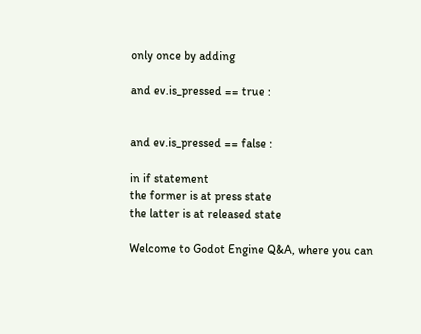only once by adding

and ev.is_pressed == true :


and ev.is_pressed == false :

in if statement
the former is at press state
the latter is at released state

Welcome to Godot Engine Q&A, where you can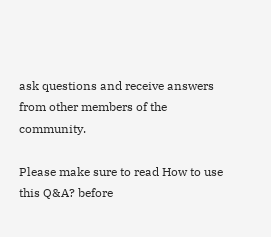ask questions and receive answers from other members of the community.

Please make sure to read How to use this Q&A? before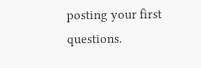posting your first questions.